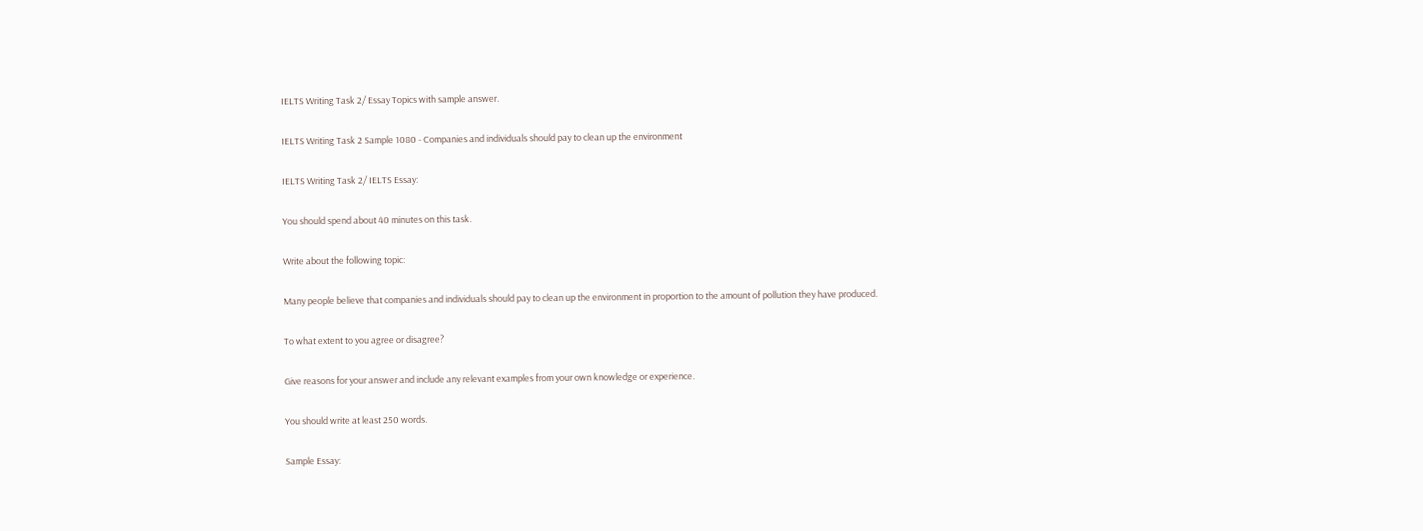IELTS Writing Task 2/ Essay Topics with sample answer.

IELTS Writing Task 2 Sample 1080 - Companies and individuals should pay to clean up the environment

IELTS Writing Task 2/ IELTS Essay:

You should spend about 40 minutes on this task.

Write about the following topic:

Many people believe that companies and individuals should pay to clean up the environment in proportion to the amount of pollution they have produced.

To what extent to you agree or disagree?

Give reasons for your answer and include any relevant examples from your own knowledge or experience.

You should write at least 250 words.

Sample Essay: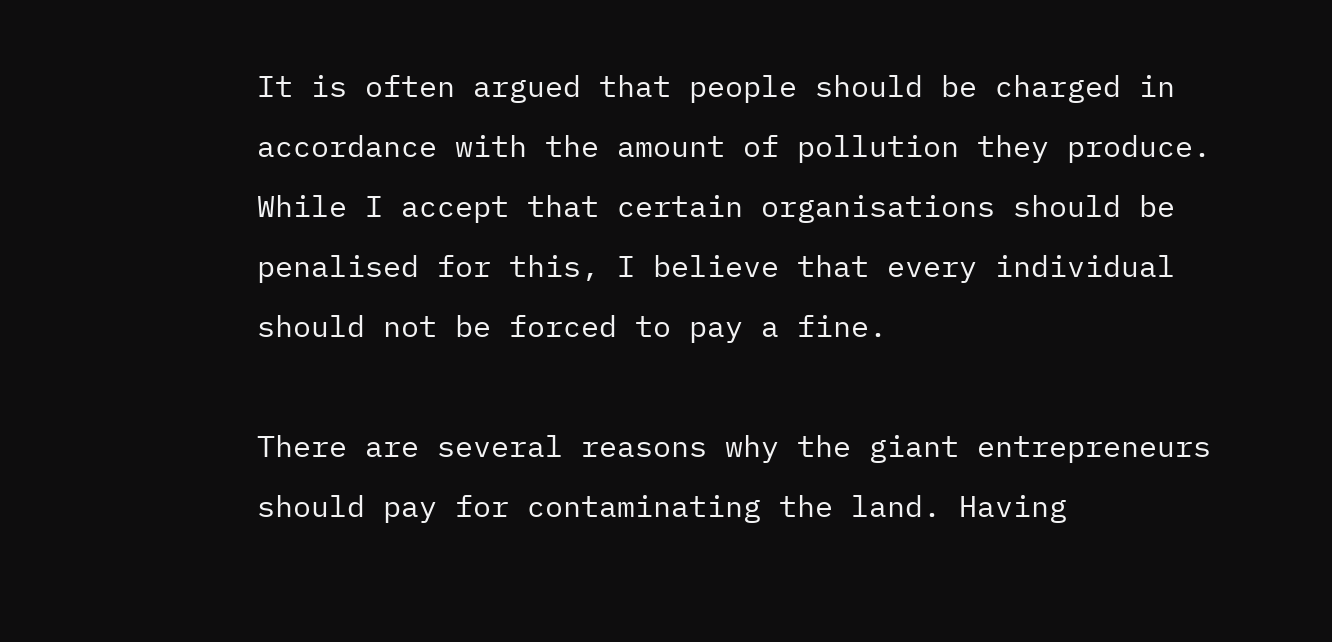It is often argued that people should be charged in accordance with the amount of pollution they produce. While I accept that certain organisations should be penalised for this, I believe that every individual should not be forced to pay a fine.

There are several reasons why the giant entrepreneurs should pay for contaminating the land. Having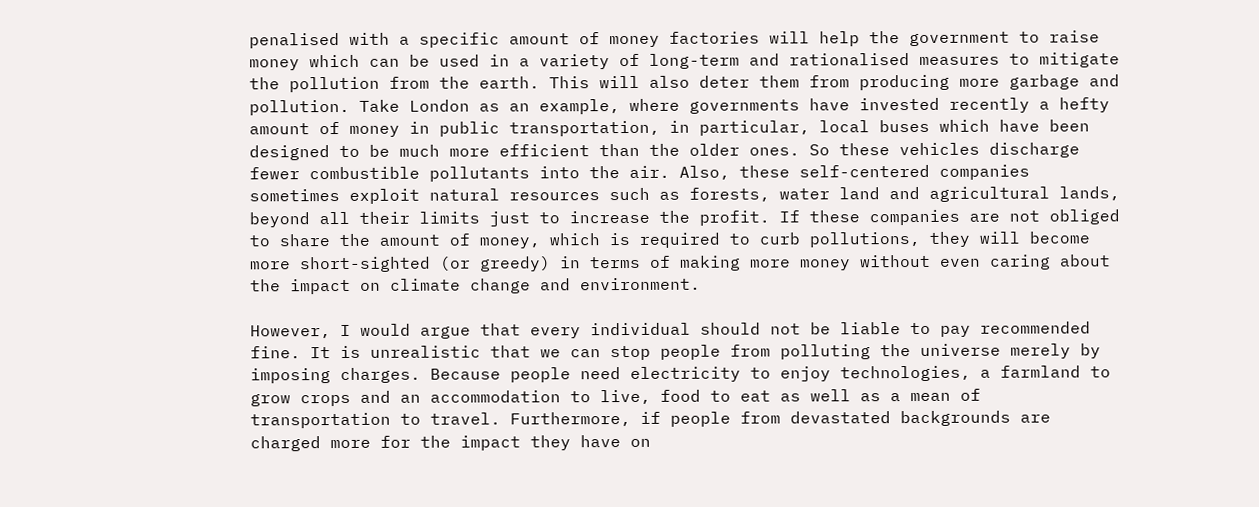penalised with a specific amount of money factories will help the government to raise money which can be used in a variety of long-term and rationalised measures to mitigate the pollution from the earth. This will also deter them from producing more garbage and pollution. Take London as an example, where governments have invested recently a hefty amount of money in public transportation, in particular, local buses which have been designed to be much more efficient than the older ones. So these vehicles discharge fewer combustible pollutants into the air. Also, these self-centered companies sometimes exploit natural resources such as forests, water land and agricultural lands, beyond all their limits just to increase the profit. If these companies are not obliged to share the amount of money, which is required to curb pollutions, they will become more short-sighted (or greedy) in terms of making more money without even caring about the impact on climate change and environment.

However, I would argue that every individual should not be liable to pay recommended fine. It is unrealistic that we can stop people from polluting the universe merely by imposing charges. Because people need electricity to enjoy technologies, a farmland to grow crops and an accommodation to live, food to eat as well as a mean of transportation to travel. Furthermore, if people from devastated backgrounds are charged more for the impact they have on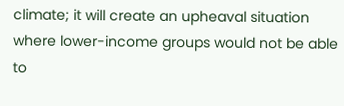climate; it will create an upheaval situation where lower-income groups would not be able to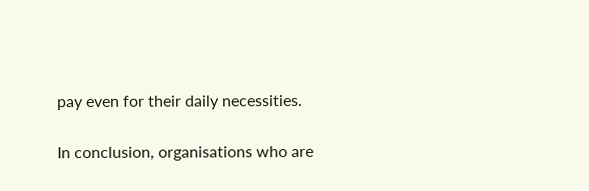pay even for their daily necessities.

In conclusion, organisations who are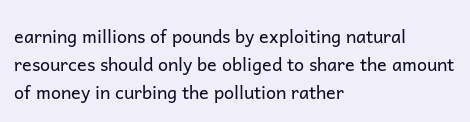earning millions of pounds by exploiting natural resources should only be obliged to share the amount of money in curbing the pollution rather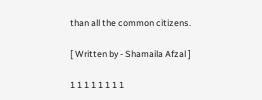than all the common citizens.

[ Written by - Shamaila Afzal ]

1 1 1 1 1 1 1 1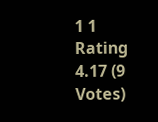1 1 Rating 4.17 (9 Votes)